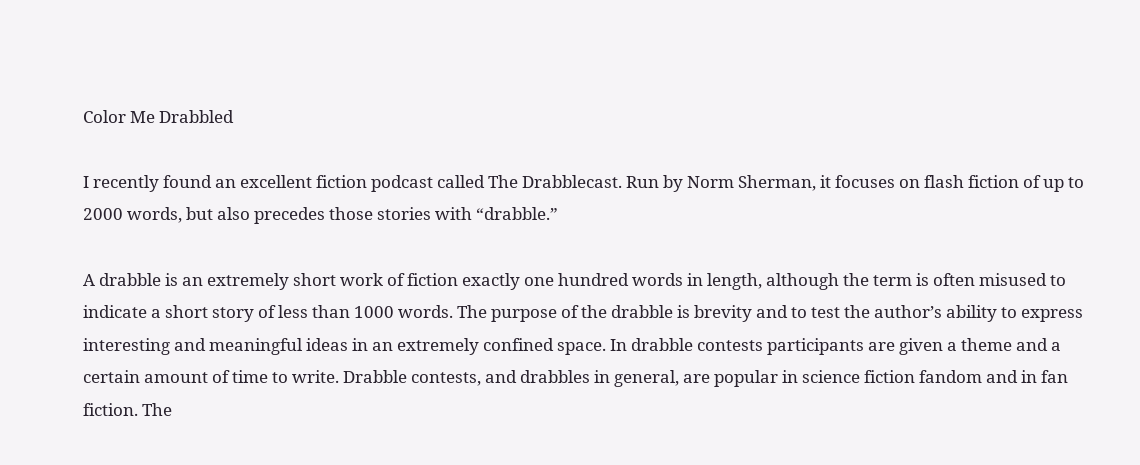Color Me Drabbled

I recently found an excellent fiction podcast called The Drabblecast. Run by Norm Sherman, it focuses on flash fiction of up to 2000 words, but also precedes those stories with “drabble.”

A drabble is an extremely short work of fiction exactly one hundred words in length, although the term is often misused to indicate a short story of less than 1000 words. The purpose of the drabble is brevity and to test the author’s ability to express interesting and meaningful ideas in an extremely confined space. In drabble contests participants are given a theme and a certain amount of time to write. Drabble contests, and drabbles in general, are popular in science fiction fandom and in fan fiction. The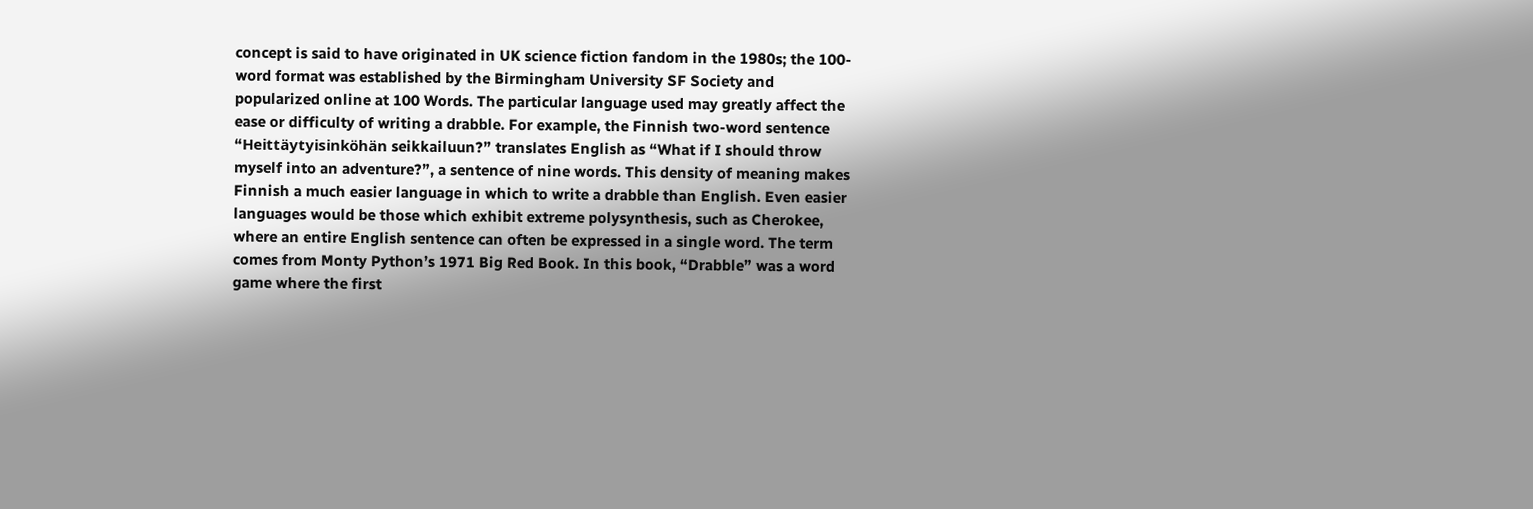concept is said to have originated in UK science fiction fandom in the 1980s; the 100-word format was established by the Birmingham University SF Society and popularized online at 100 Words. The particular language used may greatly affect the ease or difficulty of writing a drabble. For example, the Finnish two-word sentence “Heittäytyisinköhän seikkailuun?” translates English as “What if I should throw myself into an adventure?”, a sentence of nine words. This density of meaning makes Finnish a much easier language in which to write a drabble than English. Even easier languages would be those which exhibit extreme polysynthesis, such as Cherokee, where an entire English sentence can often be expressed in a single word. The term comes from Monty Python’s 1971 Big Red Book. In this book, “Drabble” was a word game where the first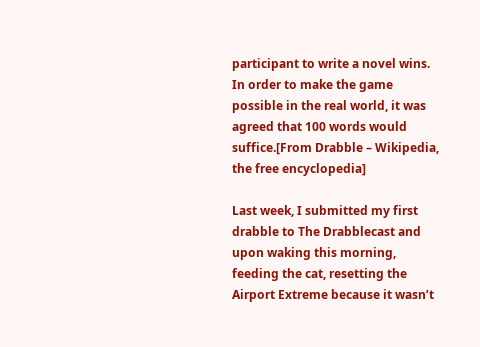participant to write a novel wins. In order to make the game possible in the real world, it was agreed that 100 words would suffice.[From Drabble – Wikipedia, the free encyclopedia]

Last week, I submitted my first drabble to The Drabblecast and upon waking this morning, feeding the cat, resetting the Airport Extreme because it wasn’t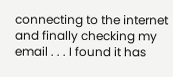connecting to the internet and finally checking my email . . . I found it has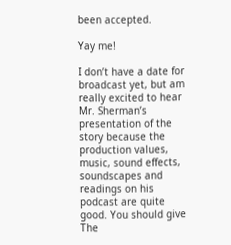been accepted.

Yay me!

I don’t have a date for broadcast yet, but am really excited to hear Mr. Sherman’s presentation of the story because the production values, music, sound effects, soundscapes and readings on his podcast are quite good. You should give The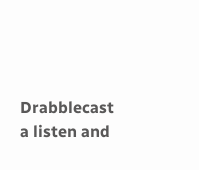Drabblecast a listen and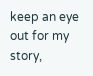keep an eye out for my story,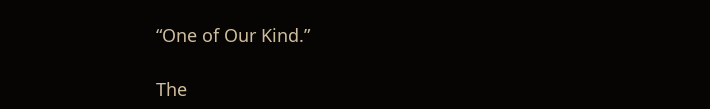“One of Our Kind.”

The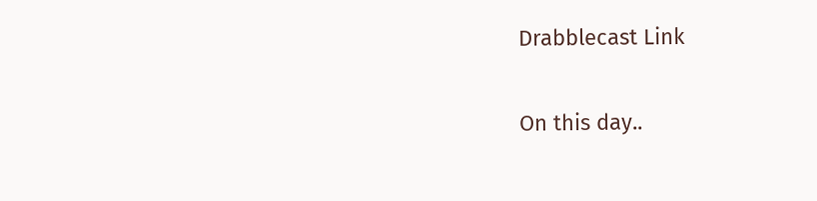Drabblecast Link

On this day..